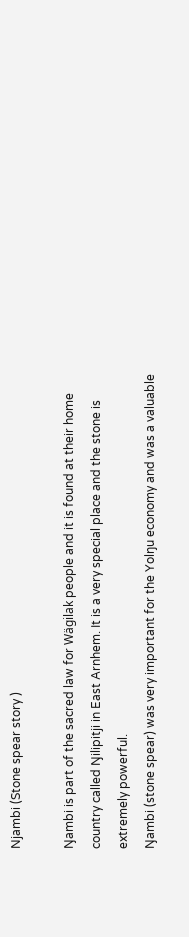Njambi (Stone spear story )

Ŋambi is part of the sacred law for Wägilak people and it is found at their home country called Ŋilipitji in East Arnhem. It is a very special place and the stone is extremely powerful.
Ŋambi (stone spear) was very important for the Yolŋu economy and was a valuable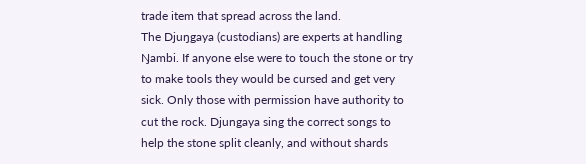trade item that spread across the land.
The Djuŋgaya (custodians) are experts at handling Ŋambi. If anyone else were to touch the stone or try to make tools they would be cursed and get very sick. Only those with permission have authority to cut the rock. Djungaya sing the correct songs to help the stone split cleanly, and without shards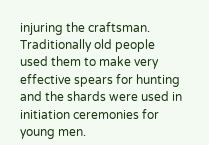injuring the craftsman. Traditionally old people used them to make very effective spears for hunting and the shards were used in initiation ceremonies for young men.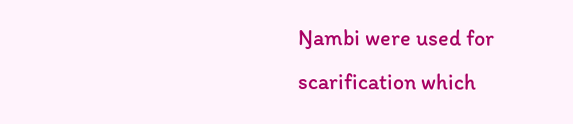Ŋambi were used for scarification which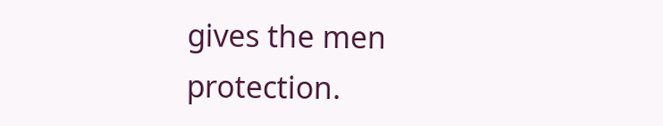gives the men protection.